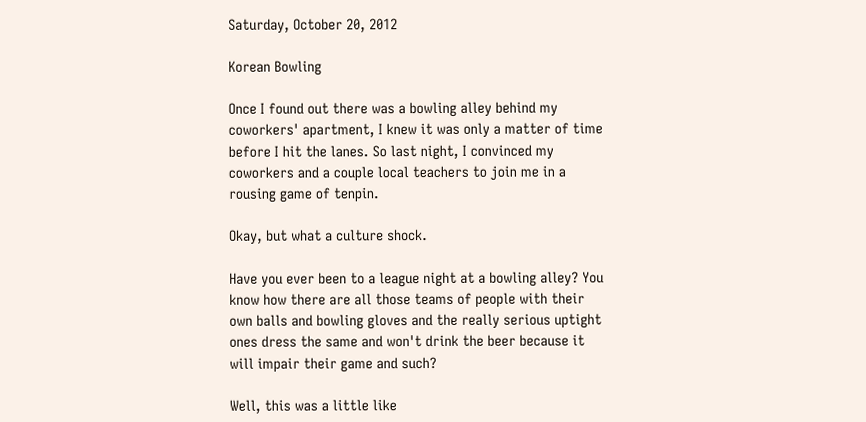Saturday, October 20, 2012

Korean Bowling

Once I found out there was a bowling alley behind my coworkers' apartment, I knew it was only a matter of time before I hit the lanes. So last night, I convinced my coworkers and a couple local teachers to join me in a rousing game of tenpin.

Okay, but what a culture shock.

Have you ever been to a league night at a bowling alley? You know how there are all those teams of people with their own balls and bowling gloves and the really serious uptight ones dress the same and won't drink the beer because it will impair their game and such?

Well, this was a little like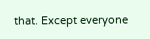that. Except everyone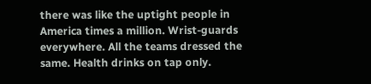there was like the uptight people in America times a million. Wrist-guards everywhere. All the teams dressed the same. Health drinks on tap only.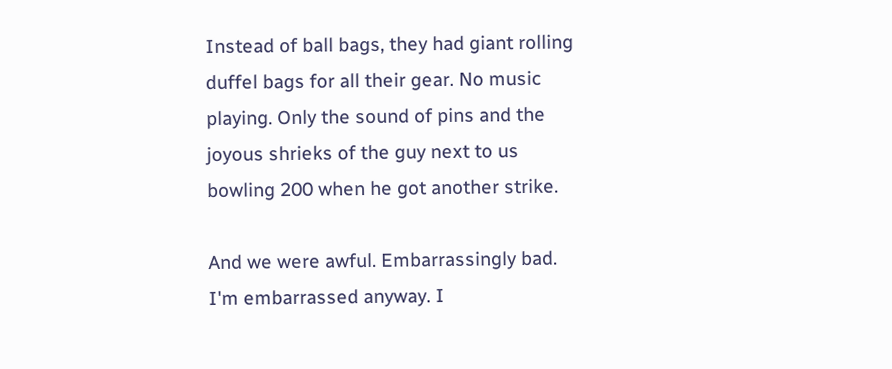Instead of ball bags, they had giant rolling duffel bags for all their gear. No music playing. Only the sound of pins and the joyous shrieks of the guy next to us bowling 200 when he got another strike.

And we were awful. Embarrassingly bad. I'm embarrassed anyway. I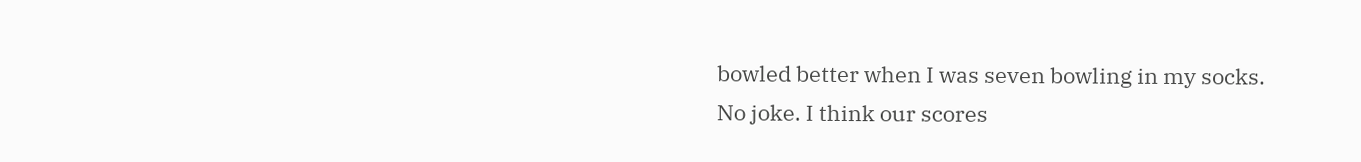bowled better when I was seven bowling in my socks. No joke. I think our scores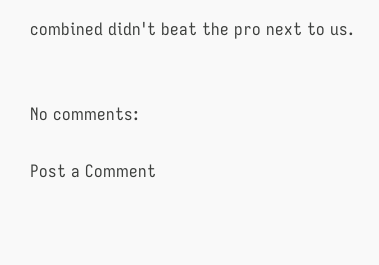combined didn't beat the pro next to us.


No comments:

Post a Comment